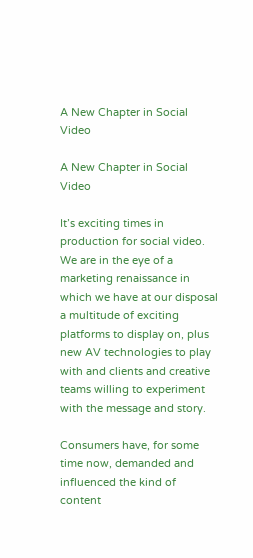A New Chapter in Social Video

A New Chapter in Social Video

It’s exciting times in production for social video. We are in the eye of a marketing renaissance in which we have at our disposal a multitude of exciting platforms to display on, plus new AV technologies to play with and clients and creative teams willing to experiment with the message and story.

Consumers have, for some time now, demanded and influenced the kind of content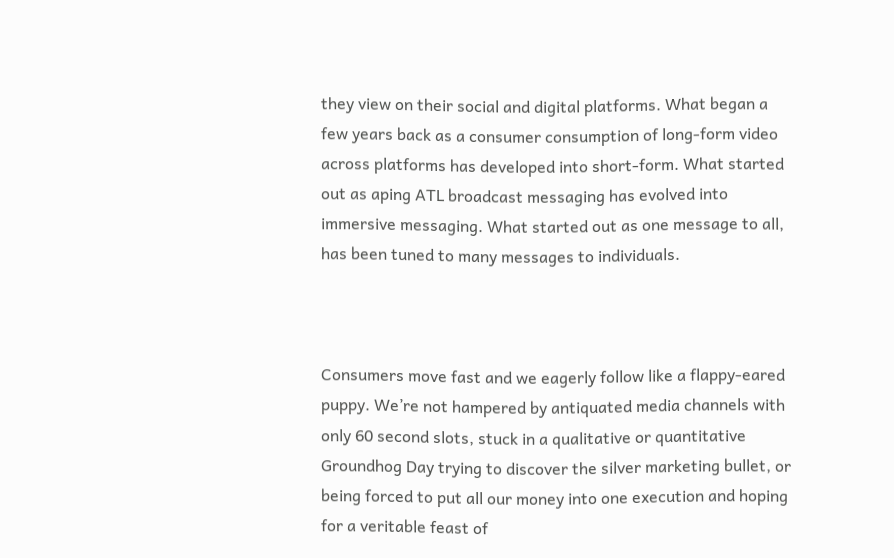they view on their social and digital platforms. What began a few years back as a consumer consumption of long-form video across platforms has developed into short-form. What started out as aping ATL broadcast messaging has evolved into immersive messaging. What started out as one message to all, has been tuned to many messages to individuals.



Consumers move fast and we eagerly follow like a flappy-eared puppy. We’re not hampered by antiquated media channels with only 60 second slots, stuck in a qualitative or quantitative Groundhog Day trying to discover the silver marketing bullet, or being forced to put all our money into one execution and hoping for a veritable feast of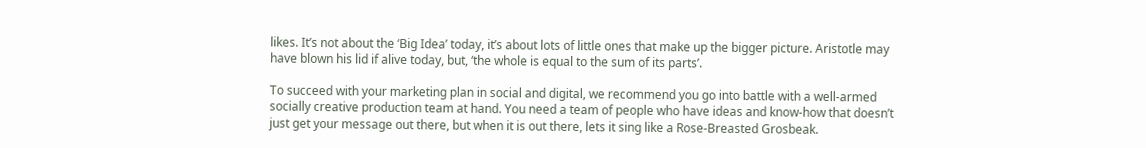likes. It’s not about the ‘Big Idea’ today, it’s about lots of little ones that make up the bigger picture. Aristotle may have blown his lid if alive today, but, ‘the whole is equal to the sum of its parts’.

To succeed with your marketing plan in social and digital, we recommend you go into battle with a well-armed socially creative production team at hand. You need a team of people who have ideas and know-how that doesn’t just get your message out there, but when it is out there, lets it sing like a Rose-Breasted Grosbeak.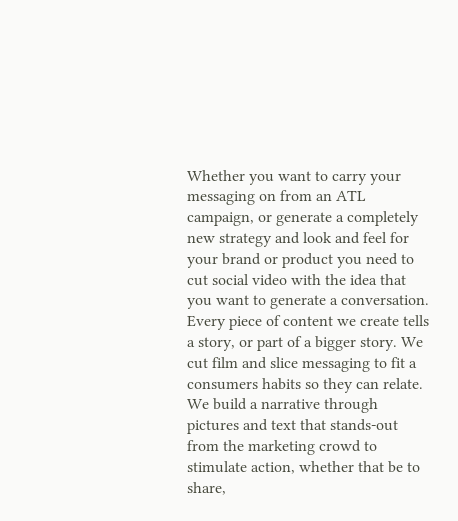Whether you want to carry your messaging on from an ATL campaign, or generate a completely new strategy and look and feel for your brand or product you need to cut social video with the idea that you want to generate a conversation. Every piece of content we create tells a story, or part of a bigger story. We cut film and slice messaging to fit a consumers habits so they can relate. We build a narrative through pictures and text that stands-out from the marketing crowd to stimulate action, whether that be to share,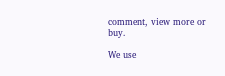comment, view more or buy.

We use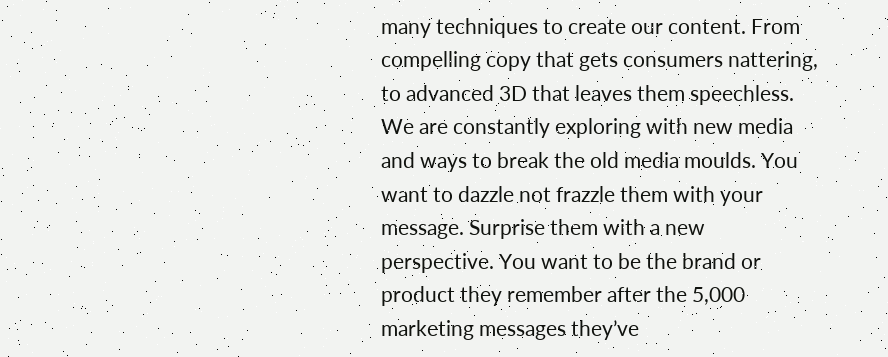many techniques to create our content. From compelling copy that gets consumers nattering, to advanced 3D that leaves them speechless. We are constantly exploring with new media and ways to break the old media moulds. You want to dazzle not frazzle them with your message. Surprise them with a new perspective. You want to be the brand or product they remember after the 5,000 marketing messages they’ve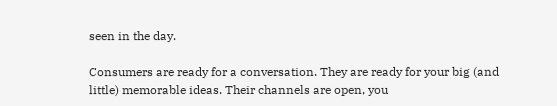seen in the day.

Consumers are ready for a conversation. They are ready for your big (and little) memorable ideas. Their channels are open, you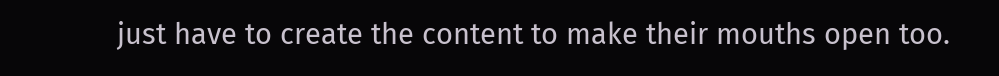just have to create the content to make their mouths open too.